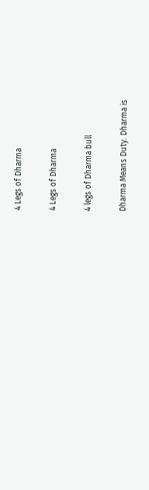4 Legs of Dharma

4 Legs of Dharma

4 legs of Dharma bull

Dharma Means Duty. Dharma is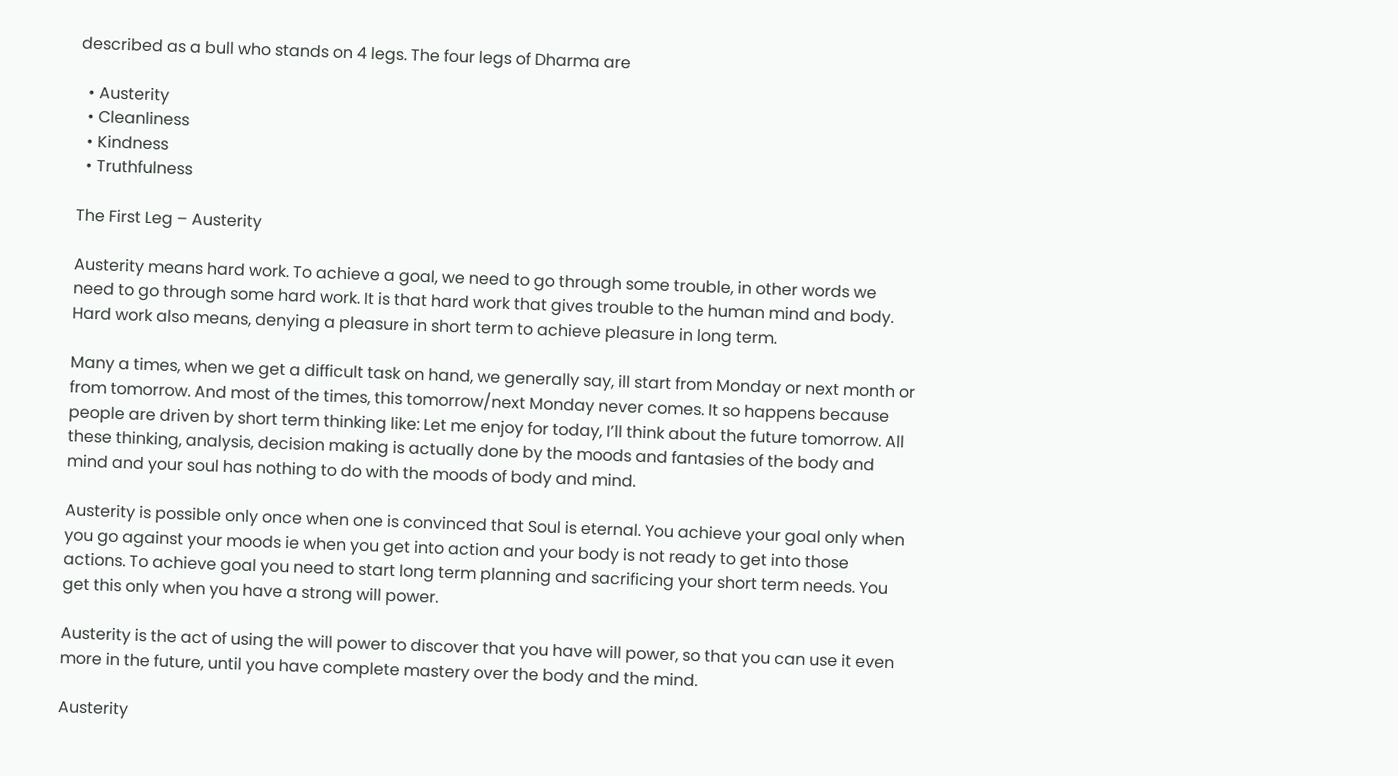described as a bull who stands on 4 legs. The four legs of Dharma are

  • Austerity
  • Cleanliness
  • Kindness
  • Truthfulness

The First Leg – Austerity

Austerity means hard work. To achieve a goal, we need to go through some trouble, in other words we need to go through some hard work. It is that hard work that gives trouble to the human mind and body. Hard work also means, denying a pleasure in short term to achieve pleasure in long term.

Many a times, when we get a difficult task on hand, we generally say, ill start from Monday or next month or from tomorrow. And most of the times, this tomorrow/next Monday never comes. It so happens because people are driven by short term thinking like: Let me enjoy for today, I’ll think about the future tomorrow. All these thinking, analysis, decision making is actually done by the moods and fantasies of the body and mind and your soul has nothing to do with the moods of body and mind.

Austerity is possible only once when one is convinced that Soul is eternal. You achieve your goal only when you go against your moods ie when you get into action and your body is not ready to get into those actions. To achieve goal you need to start long term planning and sacrificing your short term needs. You get this only when you have a strong will power.

Austerity is the act of using the will power to discover that you have will power, so that you can use it even more in the future, until you have complete mastery over the body and the mind.

Austerity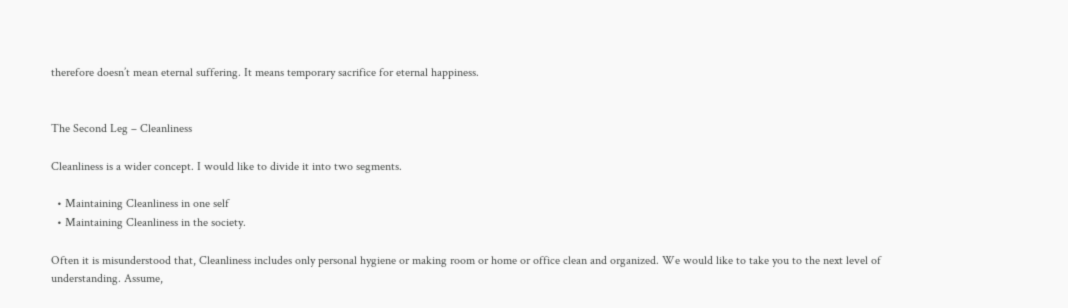therefore doesn’t mean eternal suffering. It means temporary sacrifice for eternal happiness.


The Second Leg – Cleanliness

Cleanliness is a wider concept. I would like to divide it into two segments.

  • Maintaining Cleanliness in one self
  • Maintaining Cleanliness in the society.

Often it is misunderstood that, Cleanliness includes only personal hygiene or making room or home or office clean and organized. We would like to take you to the next level of understanding. Assume,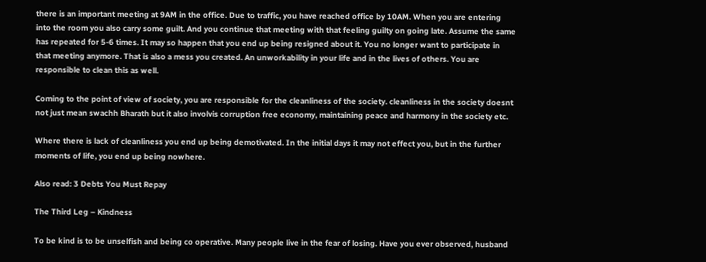there is an important meeting at 9AM in the office. Due to traffic, you have reached office by 10AM. When you are entering into the room you also carry some guilt. And you continue that meeting with that feeling guilty on going late. Assume the same has repeated for 5-6 times. It may so happen that you end up being resigned about it. You no longer want to participate in that meeting anymore. That is also a mess you created. An unworkability in your life and in the lives of others. You are responsible to clean this as well.

Coming to the point of view of society, you are responsible for the cleanliness of the society. cleanliness in the society doesnt not just mean swachh Bharath but it also involvis corruption free economy, maintaining peace and harmony in the society etc.

Where there is lack of cleanliness you end up being demotivated. In the initial days it may not effect you, but in the further moments of life, you end up being nowhere.

Also read: 3 Debts You Must Repay

The Third Leg – Kindness

To be kind is to be unselfish and being co operative. Many people live in the fear of losing. Have you ever observed, husband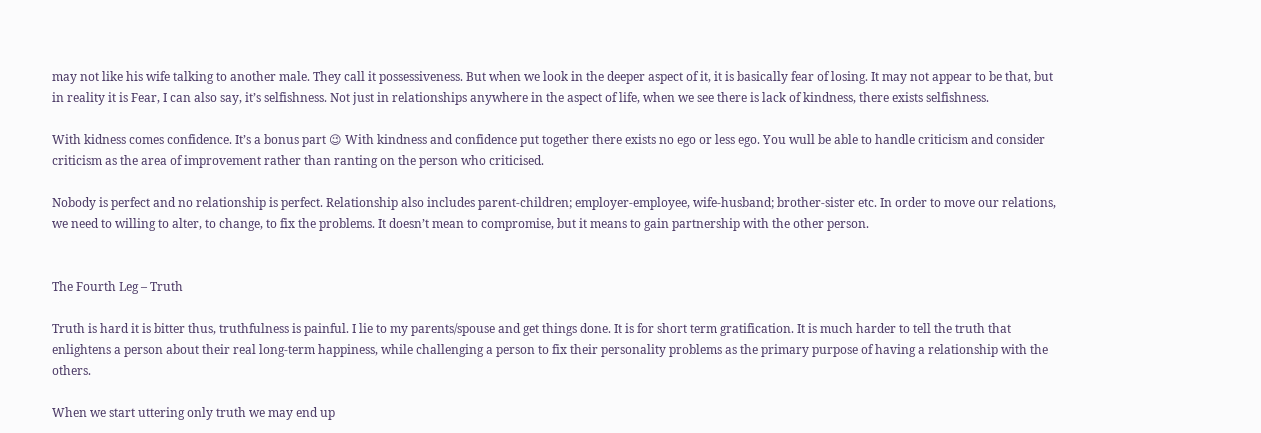may not like his wife talking to another male. They call it possessiveness. But when we look in the deeper aspect of it, it is basically fear of losing. It may not appear to be that, but in reality it is Fear, I can also say, it’s selfishness. Not just in relationships anywhere in the aspect of life, when we see there is lack of kindness, there exists selfishness.

With kidness comes confidence. It’s a bonus part 😉 With kindness and confidence put together there exists no ego or less ego. You wull be able to handle criticism and consider criticism as the area of improvement rather than ranting on the person who criticised.

Nobody is perfect and no relationship is perfect. Relationship also includes parent-children; employer-employee, wife-husband; brother-sister etc. In order to move our relations, we need to willing to alter, to change, to fix the problems. It doesn’t mean to compromise, but it means to gain partnership with the other person.


The Fourth Leg – Truth

Truth is hard it is bitter thus, truthfulness is painful. I lie to my parents/spouse and get things done. It is for short term gratification. It is much harder to tell the truth that enlightens a person about their real long-term happiness, while challenging a person to fix their personality problems as the primary purpose of having a relationship with the others.

When we start uttering only truth we may end up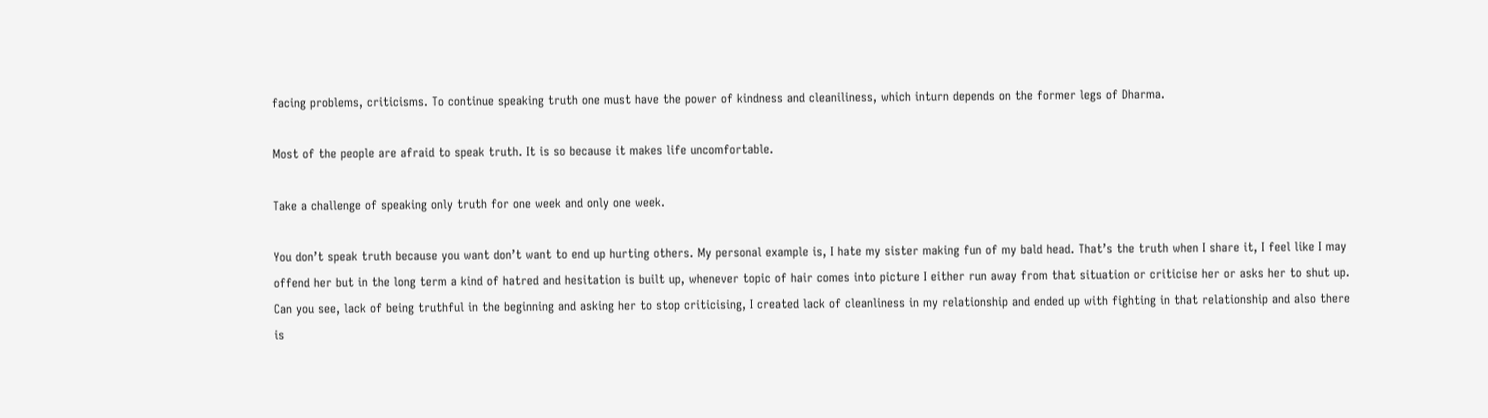facing problems, criticisms. To continue speaking truth one must have the power of kindness and cleaniliness, which inturn depends on the former legs of Dharma.

Most of the people are afraid to speak truth. It is so because it makes life uncomfortable.

Take a challenge of speaking only truth for one week and only one week.

You don’t speak truth because you want don’t want to end up hurting others. My personal example is, I hate my sister making fun of my bald head. That’s the truth when I share it, I feel like I may offend her but in the long term a kind of hatred and hesitation is built up, whenever topic of hair comes into picture I either run away from that situation or criticise her or asks her to shut up. Can you see, lack of being truthful in the beginning and asking her to stop criticising, I created lack of cleanliness in my relationship and ended up with fighting in that relationship and also there is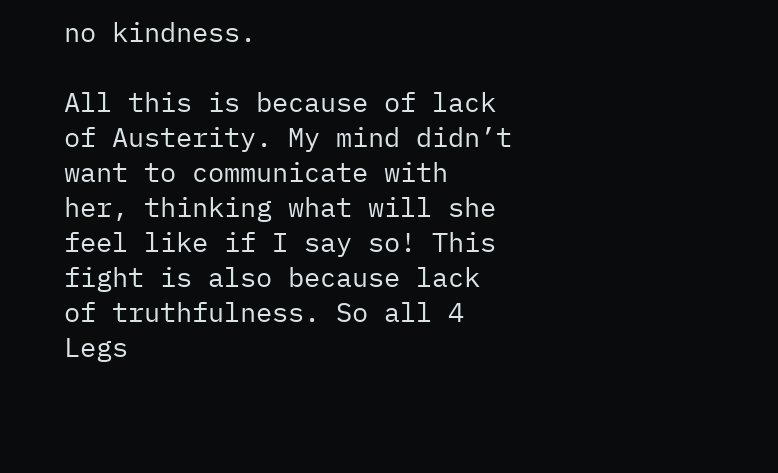no kindness.

All this is because of lack of Austerity. My mind didn’t want to communicate with her, thinking what will she feel like if I say so! This fight is also because lack of truthfulness. So all 4 Legs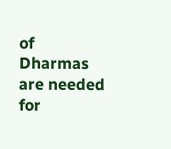of Dharmas are needed for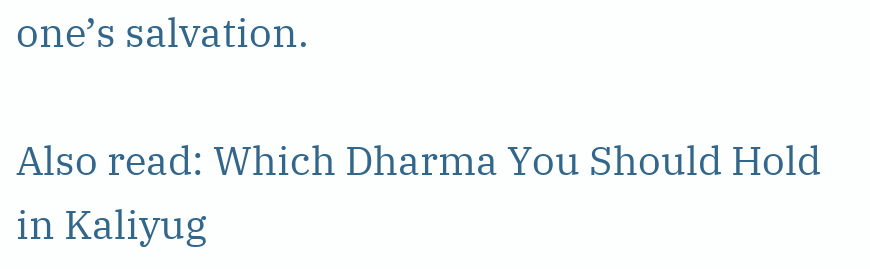one’s salvation.

Also read: Which Dharma You Should Hold in Kaliyug